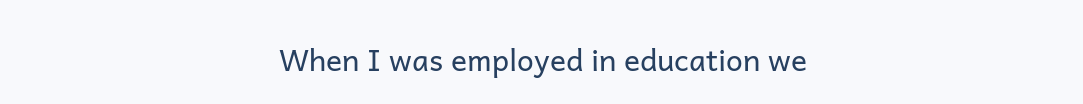When I was employed in education we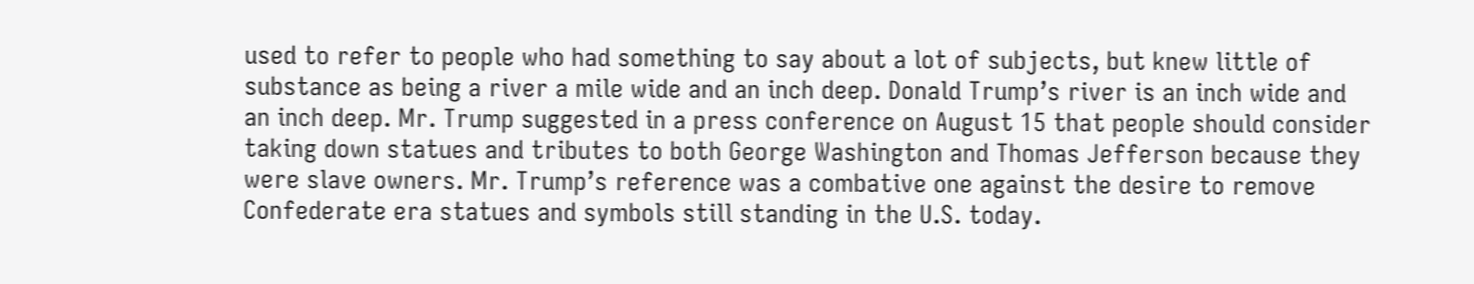used to refer to people who had something to say about a lot of subjects, but knew little of substance as being a river a mile wide and an inch deep. Donald Trump’s river is an inch wide and an inch deep. Mr. Trump suggested in a press conference on August 15 that people should consider taking down statues and tributes to both George Washington and Thomas Jefferson because they were slave owners. Mr. Trump’s reference was a combative one against the desire to remove Confederate era statues and symbols still standing in the U.S. today.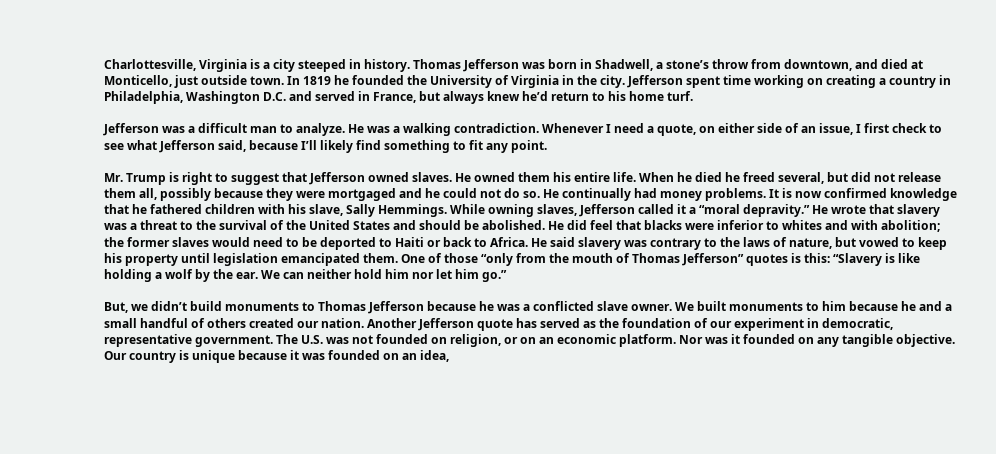Charlottesville, Virginia is a city steeped in history. Thomas Jefferson was born in Shadwell, a stone’s throw from downtown, and died at Monticello, just outside town. In 1819 he founded the University of Virginia in the city. Jefferson spent time working on creating a country in Philadelphia, Washington D.C. and served in France, but always knew he’d return to his home turf.

Jefferson was a difficult man to analyze. He was a walking contradiction. Whenever I need a quote, on either side of an issue, I first check to see what Jefferson said, because I’ll likely find something to fit any point.

Mr. Trump is right to suggest that Jefferson owned slaves. He owned them his entire life. When he died he freed several, but did not release them all, possibly because they were mortgaged and he could not do so. He continually had money problems. It is now confirmed knowledge that he fathered children with his slave, Sally Hemmings. While owning slaves, Jefferson called it a “moral depravity.” He wrote that slavery was a threat to the survival of the United States and should be abolished. He did feel that blacks were inferior to whites and with abolition; the former slaves would need to be deported to Haiti or back to Africa. He said slavery was contrary to the laws of nature, but vowed to keep his property until legislation emancipated them. One of those “only from the mouth of Thomas Jefferson” quotes is this: “Slavery is like holding a wolf by the ear. We can neither hold him nor let him go.”

But, we didn’t build monuments to Thomas Jefferson because he was a conflicted slave owner. We built monuments to him because he and a small handful of others created our nation. Another Jefferson quote has served as the foundation of our experiment in democratic, representative government. The U.S. was not founded on religion, or on an economic platform. Nor was it founded on any tangible objective. Our country is unique because it was founded on an idea,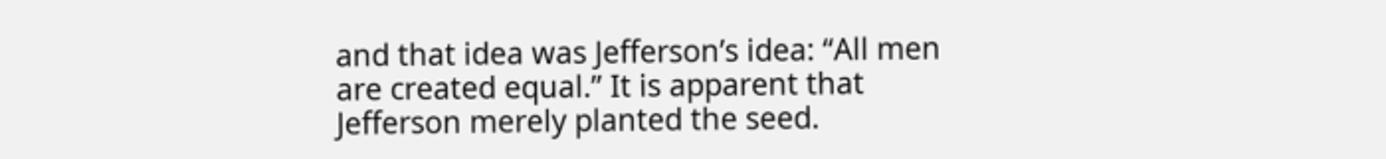and that idea was Jefferson’s idea: “All men are created equal.” It is apparent that Jefferson merely planted the seed.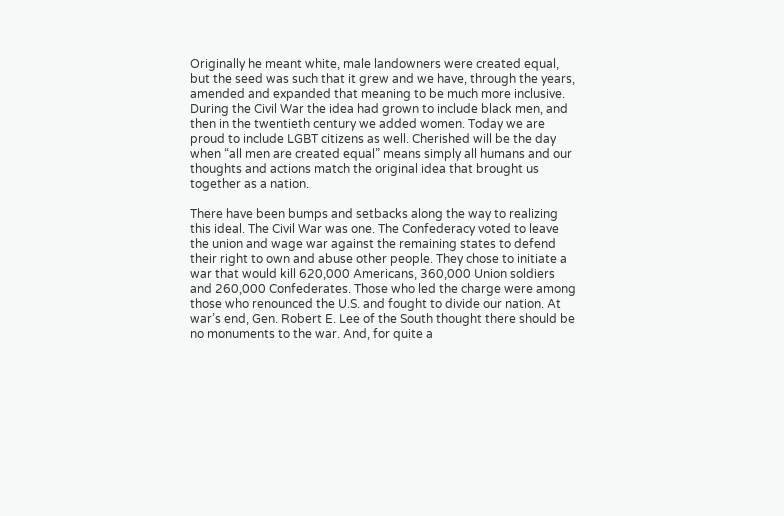Originally he meant white, male landowners were created equal, but the seed was such that it grew and we have, through the years, amended and expanded that meaning to be much more inclusive. During the Civil War the idea had grown to include black men, and then in the twentieth century we added women. Today we are proud to include LGBT citizens as well. Cherished will be the day when “all men are created equal” means simply all humans and our thoughts and actions match the original idea that brought us together as a nation.

There have been bumps and setbacks along the way to realizing this ideal. The Civil War was one. The Confederacy voted to leave the union and wage war against the remaining states to defend their right to own and abuse other people. They chose to initiate a war that would kill 620,000 Americans, 360,000 Union soldiers and 260,000 Confederates. Those who led the charge were among those who renounced the U.S. and fought to divide our nation. At war’s end, Gen. Robert E. Lee of the South thought there should be no monuments to the war. And, for quite a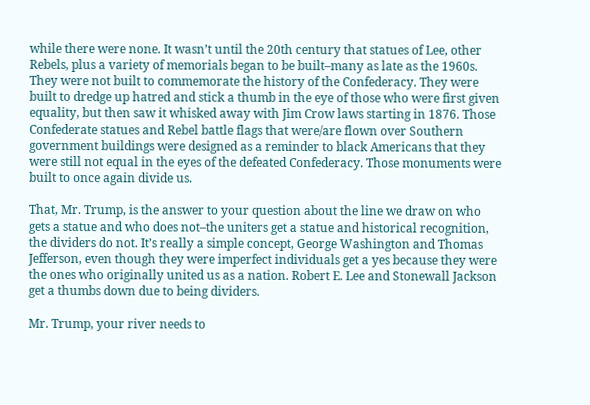while there were none. It wasn’t until the 20th century that statues of Lee, other Rebels, plus a variety of memorials began to be built–many as late as the 1960s. They were not built to commemorate the history of the Confederacy. They were built to dredge up hatred and stick a thumb in the eye of those who were first given equality, but then saw it whisked away with Jim Crow laws starting in 1876. Those Confederate statues and Rebel battle flags that were/are flown over Southern government buildings were designed as a reminder to black Americans that they were still not equal in the eyes of the defeated Confederacy. Those monuments were built to once again divide us.

That, Mr. Trump, is the answer to your question about the line we draw on who gets a statue and who does not–the uniters get a statue and historical recognition, the dividers do not. It’s really a simple concept, George Washington and Thomas Jefferson, even though they were imperfect individuals get a yes because they were the ones who originally united us as a nation. Robert E. Lee and Stonewall Jackson get a thumbs down due to being dividers.

Mr. Trump, your river needs to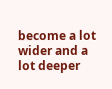become a lot wider and a lot deeper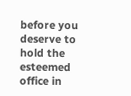before you deserve to hold the esteemed office in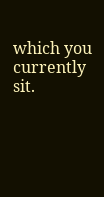which you currently sit.